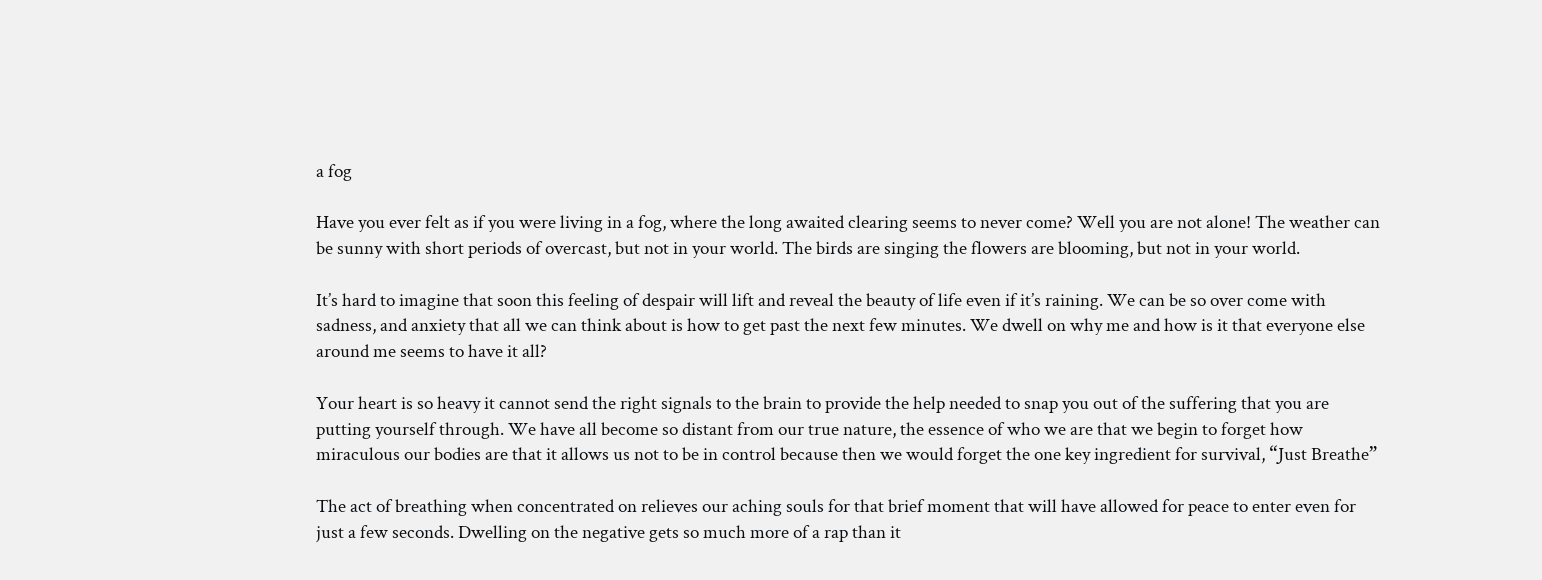a fog

Have you ever felt as if you were living in a fog, where the long awaited clearing seems to never come? Well you are not alone! The weather can be sunny with short periods of overcast, but not in your world. The birds are singing the flowers are blooming, but not in your world.

It’s hard to imagine that soon this feeling of despair will lift and reveal the beauty of life even if it’s raining. We can be so over come with sadness, and anxiety that all we can think about is how to get past the next few minutes. We dwell on why me and how is it that everyone else around me seems to have it all?

Your heart is so heavy it cannot send the right signals to the brain to provide the help needed to snap you out of the suffering that you are putting yourself through. We have all become so distant from our true nature, the essence of who we are that we begin to forget how miraculous our bodies are that it allows us not to be in control because then we would forget the one key ingredient for survival, “Just Breathe”

The act of breathing when concentrated on relieves our aching souls for that brief moment that will have allowed for peace to enter even for just a few seconds. Dwelling on the negative gets so much more of a rap than it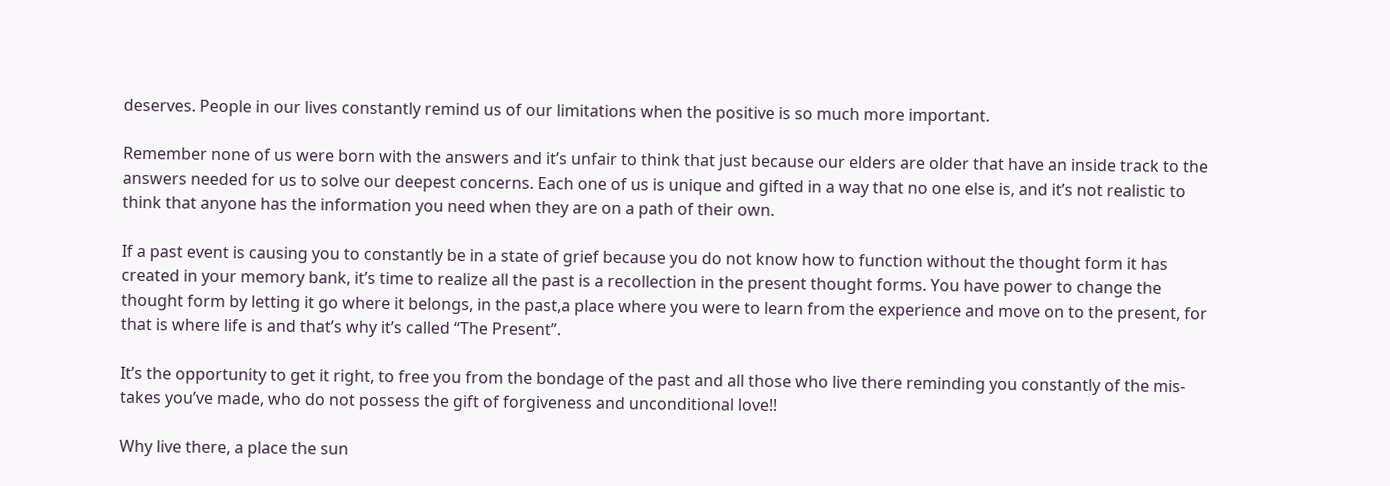deserves. People in our lives constantly remind us of our limitations when the positive is so much more important.

Remember none of us were born with the answers and it’s unfair to think that just because our elders are older that have an inside track to the answers needed for us to solve our deepest concerns. Each one of us is unique and gifted in a way that no one else is, and it’s not realistic to think that anyone has the information you need when they are on a path of their own.

If a past event is causing you to constantly be in a state of grief because you do not know how to function without the thought form it has created in your memory bank, it’s time to realize all the past is a recollection in the present thought forms. You have power to change the thought form by letting it go where it belongs, in the past,a place where you were to learn from the experience and move on to the present, for that is where life is and that’s why it’s called “The Present”.

It’s the opportunity to get it right, to free you from the bondage of the past and all those who live there reminding you constantly of the mis-takes you’ve made, who do not possess the gift of forgiveness and unconditional love!!

Why live there, a place the sun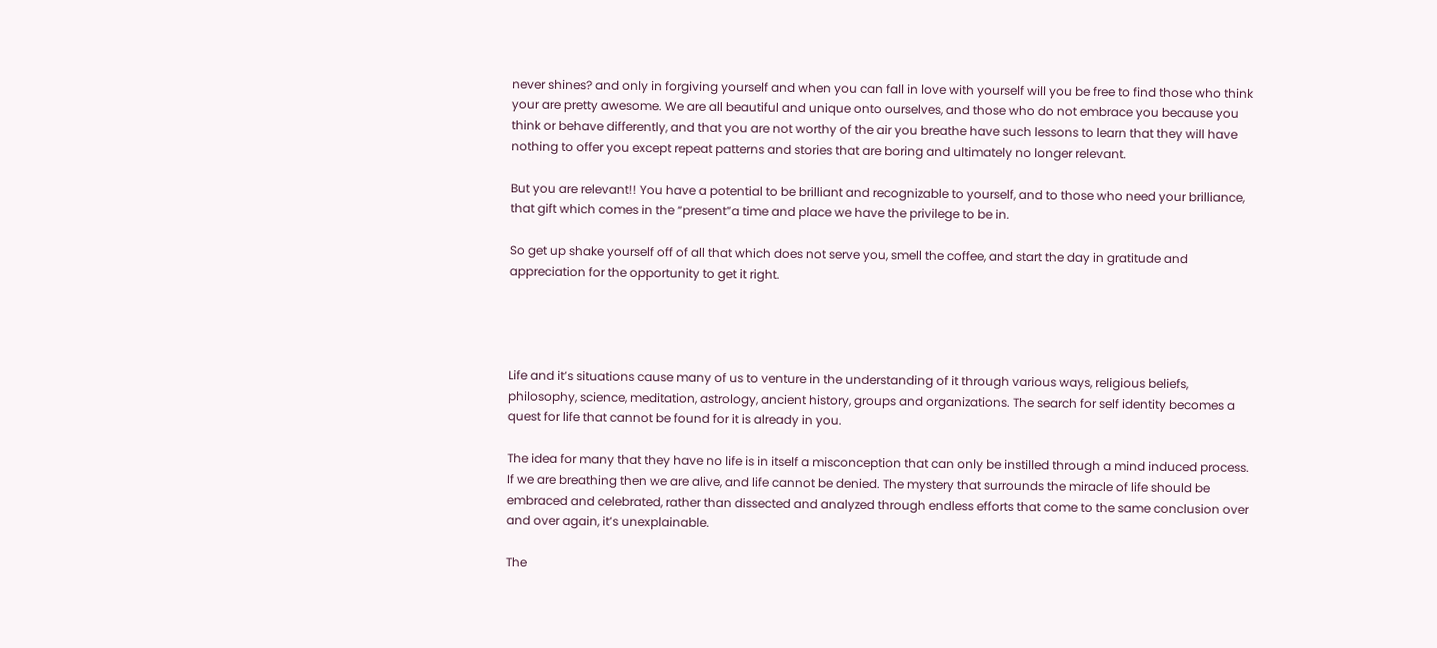never shines? and only in forgiving yourself and when you can fall in love with yourself will you be free to find those who think your are pretty awesome. We are all beautiful and unique onto ourselves, and those who do not embrace you because you think or behave differently, and that you are not worthy of the air you breathe have such lessons to learn that they will have nothing to offer you except repeat patterns and stories that are boring and ultimately no longer relevant.

But you are relevant!! You have a potential to be brilliant and recognizable to yourself, and to those who need your brilliance, that gift which comes in the “present”a time and place we have the privilege to be in.

So get up shake yourself off of all that which does not serve you, smell the coffee, and start the day in gratitude and appreciation for the opportunity to get it right.




Life and it’s situations cause many of us to venture in the understanding of it through various ways, religious beliefs, philosophy, science, meditation, astrology, ancient history, groups and organizations. The search for self identity becomes a quest for life that cannot be found for it is already in you.

The idea for many that they have no life is in itself a misconception that can only be instilled through a mind induced process. If we are breathing then we are alive, and life cannot be denied. The mystery that surrounds the miracle of life should be embraced and celebrated, rather than dissected and analyzed through endless efforts that come to the same conclusion over and over again, it’s unexplainable.

The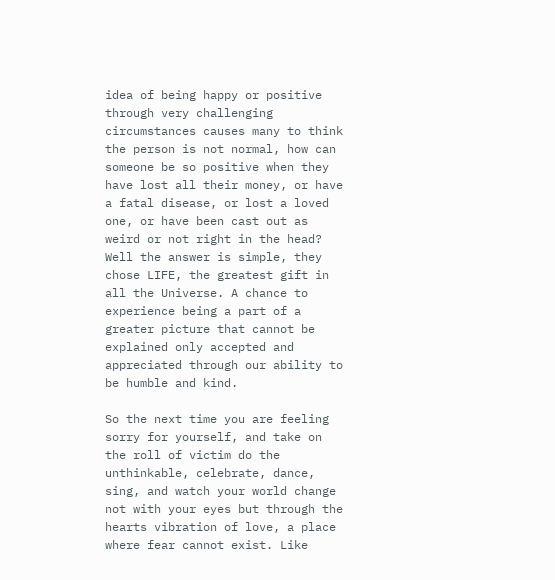idea of being happy or positive through very challenging circumstances causes many to think the person is not normal, how can someone be so positive when they have lost all their money, or have a fatal disease, or lost a loved one, or have been cast out as weird or not right in the head? Well the answer is simple, they chose LIFE, the greatest gift in all the Universe. A chance to experience being a part of a greater picture that cannot be explained only accepted and appreciated through our ability to be humble and kind.

So the next time you are feeling sorry for yourself, and take on the roll of victim do the unthinkable, celebrate, dance, sing, and watch your world change not with your eyes but through the hearts vibration of love, a place where fear cannot exist. Like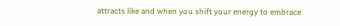attracts like and when you shift your energy to embrace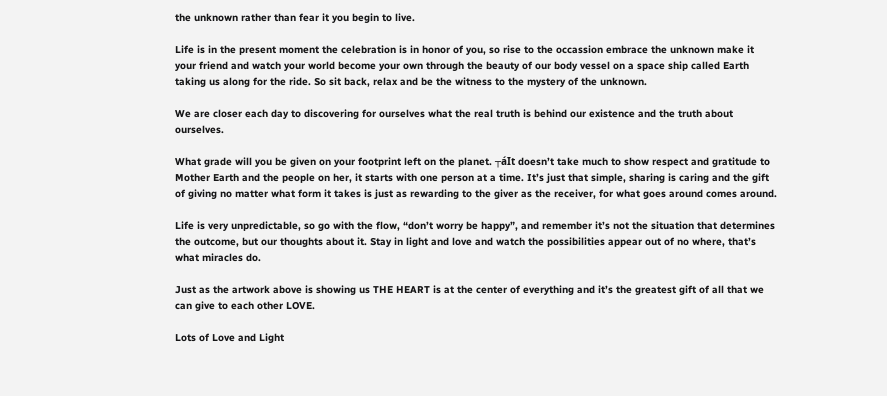the unknown rather than fear it you begin to live.

Life is in the present moment the celebration is in honor of you, so rise to the occassion embrace the unknown make it your friend and watch your world become your own through the beauty of our body vessel on a space ship called Earth taking us along for the ride. So sit back, relax and be the witness to the mystery of the unknown.

We are closer each day to discovering for ourselves what the real truth is behind our existence and the truth about ourselves.

What grade will you be given on your footprint left on the planet. ┬áIt doesn’t take much to show respect and gratitude to Mother Earth and the people on her, it starts with one person at a time. It’s just that simple, sharing is caring and the gift of giving no matter what form it takes is just as rewarding to the giver as the receiver, for what goes around comes around.

Life is very unpredictable, so go with the flow, “don’t worry be happy”, and remember it’s not the situation that determines the outcome, but our thoughts about it. Stay in light and love and watch the possibilities appear out of no where, that’s what miracles do.

Just as the artwork above is showing us THE HEART is at the center of everything and it’s the greatest gift of all that we can give to each other LOVE.

Lots of Love and Light